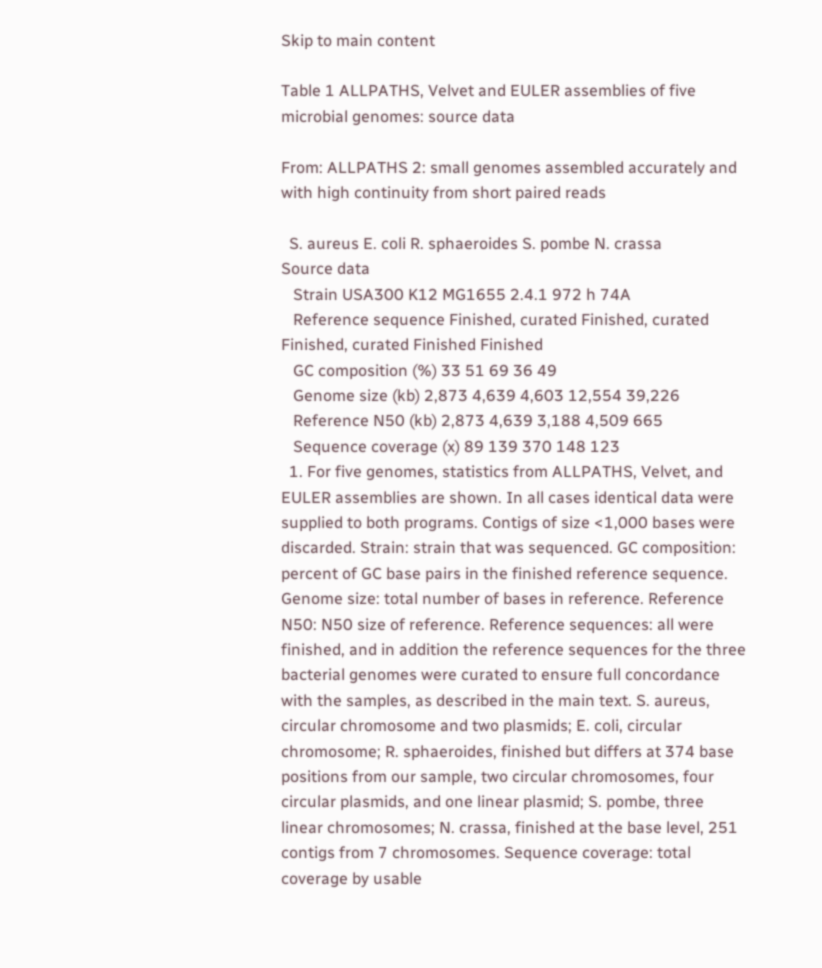Skip to main content

Table 1 ALLPATHS, Velvet and EULER assemblies of five microbial genomes: source data

From: ALLPATHS 2: small genomes assembled accurately and with high continuity from short paired reads

  S. aureus E. coli R. sphaeroides S. pombe N. crassa
Source data
   Strain USA300 K12 MG1655 2.4.1 972 h 74A
   Reference sequence Finished, curated Finished, curated Finished, curated Finished Finished
   GC composition (%) 33 51 69 36 49
   Genome size (kb) 2,873 4,639 4,603 12,554 39,226
   Reference N50 (kb) 2,873 4,639 3,188 4,509 665
   Sequence coverage (x) 89 139 370 148 123
  1. For five genomes, statistics from ALLPATHS, Velvet, and EULER assemblies are shown. In all cases identical data were supplied to both programs. Contigs of size <1,000 bases were discarded. Strain: strain that was sequenced. GC composition: percent of GC base pairs in the finished reference sequence. Genome size: total number of bases in reference. Reference N50: N50 size of reference. Reference sequences: all were finished, and in addition the reference sequences for the three bacterial genomes were curated to ensure full concordance with the samples, as described in the main text. S. aureus, circular chromosome and two plasmids; E. coli, circular chromosome; R. sphaeroides, finished but differs at 374 base positions from our sample, two circular chromosomes, four circular plasmids, and one linear plasmid; S. pombe, three linear chromosomes; N. crassa, finished at the base level, 251 contigs from 7 chromosomes. Sequence coverage: total coverage by usable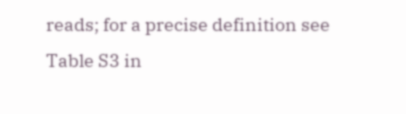reads; for a precise definition see Table S3 in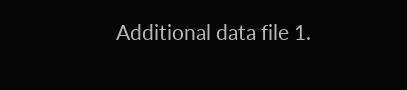Additional data file 1.